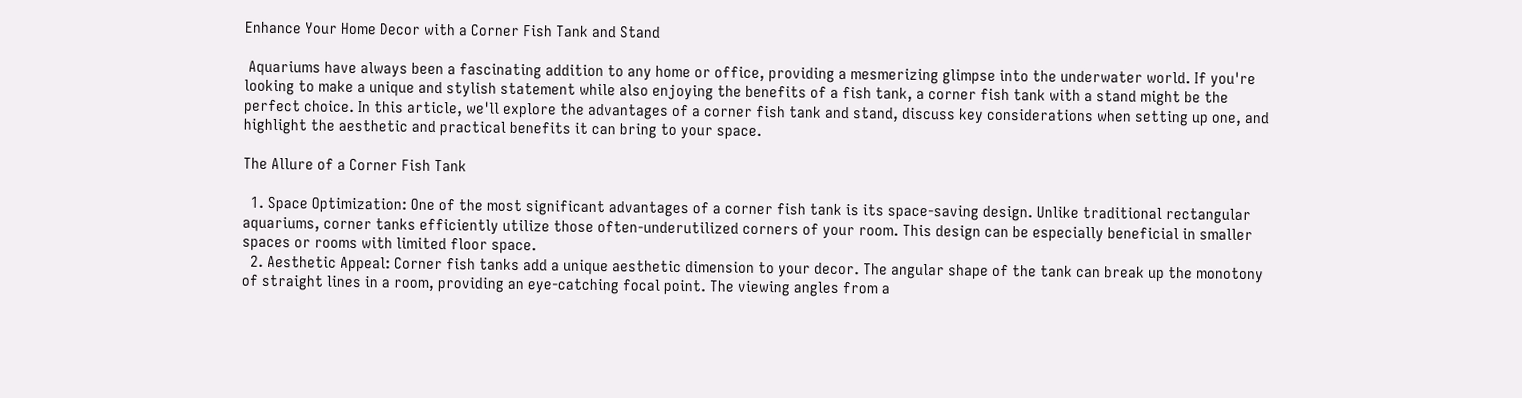Enhance Your Home Decor with a Corner Fish Tank and Stand

 Aquariums have always been a fascinating addition to any home or office, providing a mesmerizing glimpse into the underwater world. If you're looking to make a unique and stylish statement while also enjoying the benefits of a fish tank, a corner fish tank with a stand might be the perfect choice. In this article, we'll explore the advantages of a corner fish tank and stand, discuss key considerations when setting up one, and highlight the aesthetic and practical benefits it can bring to your space.

The Allure of a Corner Fish Tank

  1. Space Optimization: One of the most significant advantages of a corner fish tank is its space-saving design. Unlike traditional rectangular aquariums, corner tanks efficiently utilize those often-underutilized corners of your room. This design can be especially beneficial in smaller spaces or rooms with limited floor space.
  2. Aesthetic Appeal: Corner fish tanks add a unique aesthetic dimension to your decor. The angular shape of the tank can break up the monotony of straight lines in a room, providing an eye-catching focal point. The viewing angles from a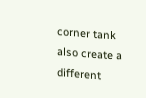corner tank also create a different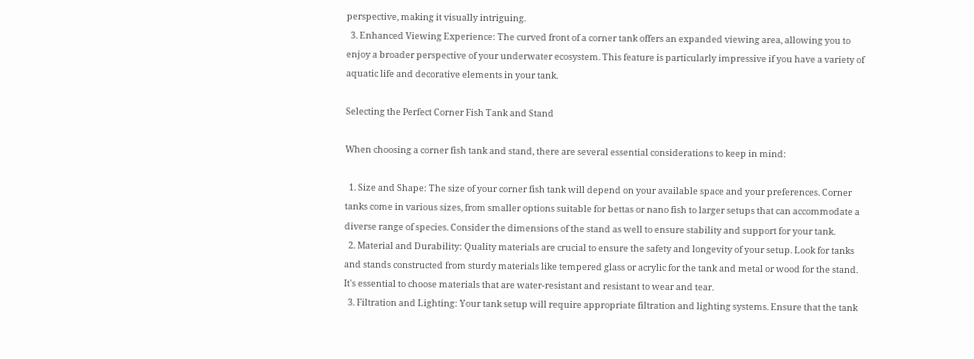perspective, making it visually intriguing.
  3. Enhanced Viewing Experience: The curved front of a corner tank offers an expanded viewing area, allowing you to enjoy a broader perspective of your underwater ecosystem. This feature is particularly impressive if you have a variety of aquatic life and decorative elements in your tank.

Selecting the Perfect Corner Fish Tank and Stand

When choosing a corner fish tank and stand, there are several essential considerations to keep in mind:

  1. Size and Shape: The size of your corner fish tank will depend on your available space and your preferences. Corner tanks come in various sizes, from smaller options suitable for bettas or nano fish to larger setups that can accommodate a diverse range of species. Consider the dimensions of the stand as well to ensure stability and support for your tank.
  2. Material and Durability: Quality materials are crucial to ensure the safety and longevity of your setup. Look for tanks and stands constructed from sturdy materials like tempered glass or acrylic for the tank and metal or wood for the stand. It's essential to choose materials that are water-resistant and resistant to wear and tear.
  3. Filtration and Lighting: Your tank setup will require appropriate filtration and lighting systems. Ensure that the tank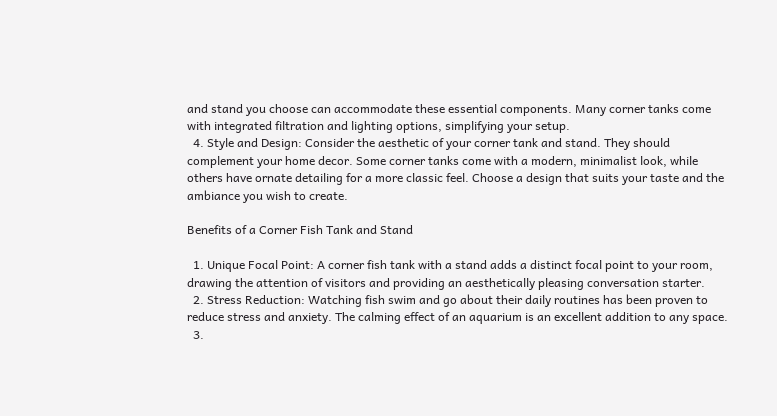and stand you choose can accommodate these essential components. Many corner tanks come with integrated filtration and lighting options, simplifying your setup.
  4. Style and Design: Consider the aesthetic of your corner tank and stand. They should complement your home decor. Some corner tanks come with a modern, minimalist look, while others have ornate detailing for a more classic feel. Choose a design that suits your taste and the ambiance you wish to create.

Benefits of a Corner Fish Tank and Stand

  1. Unique Focal Point: A corner fish tank with a stand adds a distinct focal point to your room, drawing the attention of visitors and providing an aesthetically pleasing conversation starter.
  2. Stress Reduction: Watching fish swim and go about their daily routines has been proven to reduce stress and anxiety. The calming effect of an aquarium is an excellent addition to any space.
  3.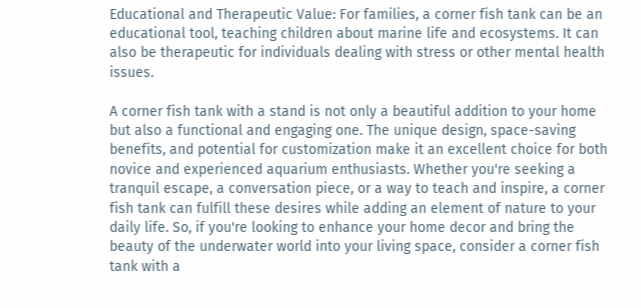Educational and Therapeutic Value: For families, a corner fish tank can be an educational tool, teaching children about marine life and ecosystems. It can also be therapeutic for individuals dealing with stress or other mental health issues.

A corner fish tank with a stand is not only a beautiful addition to your home but also a functional and engaging one. The unique design, space-saving benefits, and potential for customization make it an excellent choice for both novice and experienced aquarium enthusiasts. Whether you're seeking a tranquil escape, a conversation piece, or a way to teach and inspire, a corner fish tank can fulfill these desires while adding an element of nature to your daily life. So, if you're looking to enhance your home decor and bring the beauty of the underwater world into your living space, consider a corner fish tank with a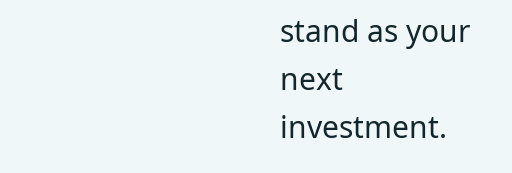stand as your next investment.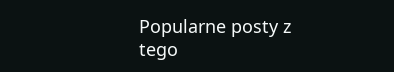Popularne posty z tego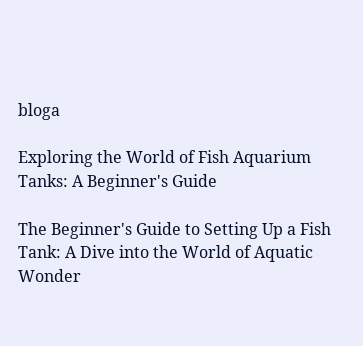bloga

Exploring the World of Fish Aquarium Tanks: A Beginner's Guide

The Beginner's Guide to Setting Up a Fish Tank: A Dive into the World of Aquatic Wonder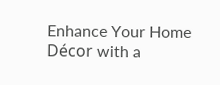Enhance Your Home Décor with a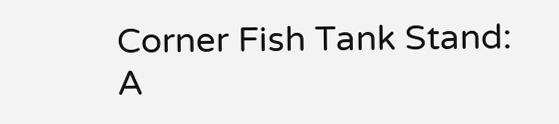Corner Fish Tank Stand: A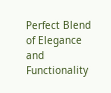Perfect Blend of Elegance and Functionality